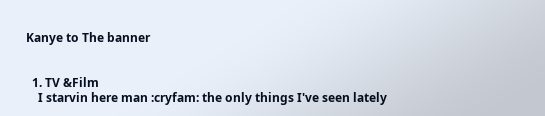Kanye to The banner


  1. TV &Film
    I starvin here man :cryfam: the only things I've seen lately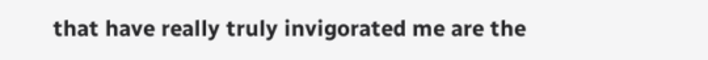that have really truly invigorated me are the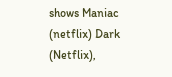shows Maniac (netflix) Dark (Netflix),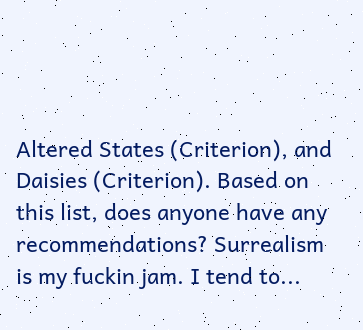Altered States (Criterion), and Daisies (Criterion). Based on this list, does anyone have any recommendations? Surrealism is my fuckin jam. I tend to...